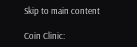Skip to main content

Coin Clinic: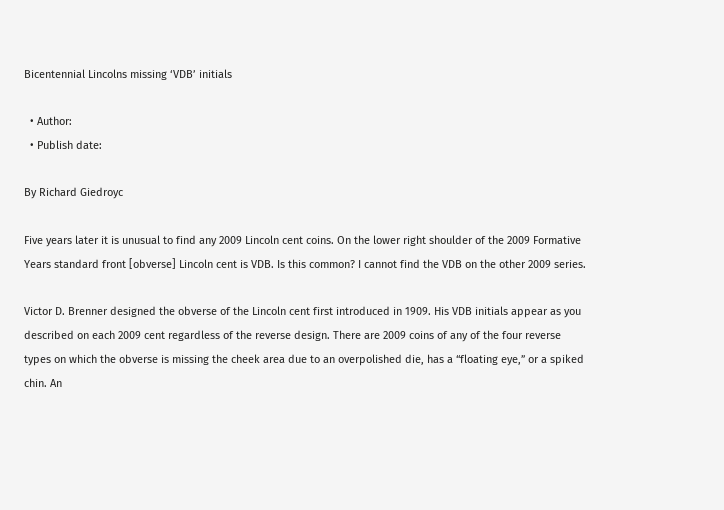Bicentennial Lincolns missing ‘VDB’ initials

  • Author:
  • Publish date:

By Richard Giedroyc

Five years later it is unusual to find any 2009 Lincoln cent coins. On the lower right shoulder of the 2009 Formative Years standard front [obverse] Lincoln cent is VDB. Is this common? I cannot find the VDB on the other 2009 series.

Victor D. Brenner designed the obverse of the Lincoln cent first introduced in 1909. His VDB initials appear as you described on each 2009 cent regardless of the reverse design. There are 2009 coins of any of the four reverse types on which the obverse is missing the cheek area due to an overpolished die, has a “floating eye,” or a spiked chin. An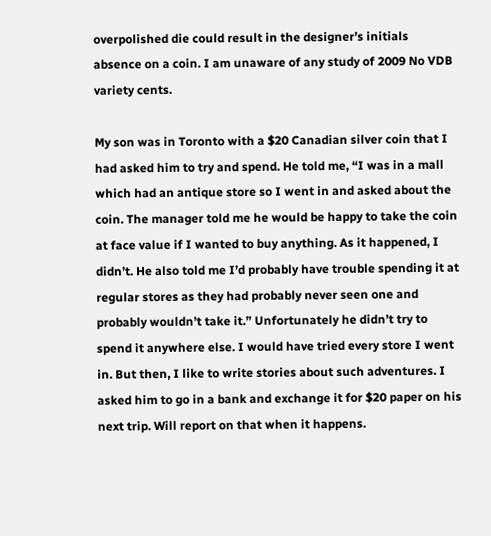overpolished die could result in the designer’s initials absence on a coin. I am unaware of any study of 2009 No VDB variety cents.

My son was in Toronto with a $20 Canadian silver coin that I had asked him to try and spend. He told me, “I was in a mall which had an antique store so I went in and asked about the coin. The manager told me he would be happy to take the coin at face value if I wanted to buy anything. As it happened, I didn’t. He also told me I’d probably have trouble spending it at regular stores as they had probably never seen one and probably wouldn’t take it.” Unfortunately he didn’t try to spend it anywhere else. I would have tried every store I went in. But then, I like to write stories about such adventures. I asked him to go in a bank and exchange it for $20 paper on his next trip. Will report on that when it happens.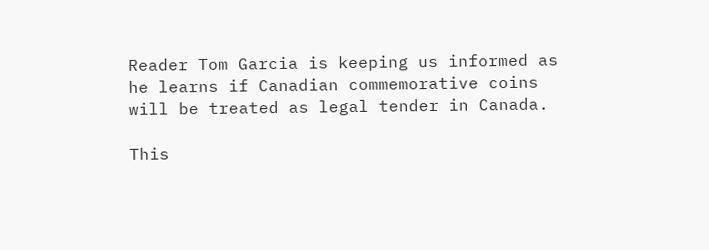Reader Tom Garcia is keeping us informed as he learns if Canadian commemorative coins will be treated as legal tender in Canada.

This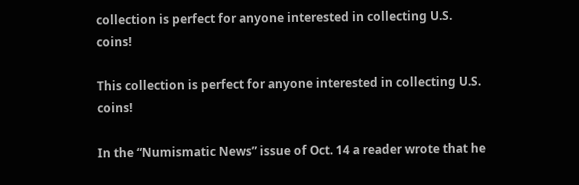collection is perfect for anyone interested in collecting U.S. coins!

This collection is perfect for anyone interested in collecting U.S. coins!

In the “Numismatic News” issue of Oct. 14 a reader wrote that he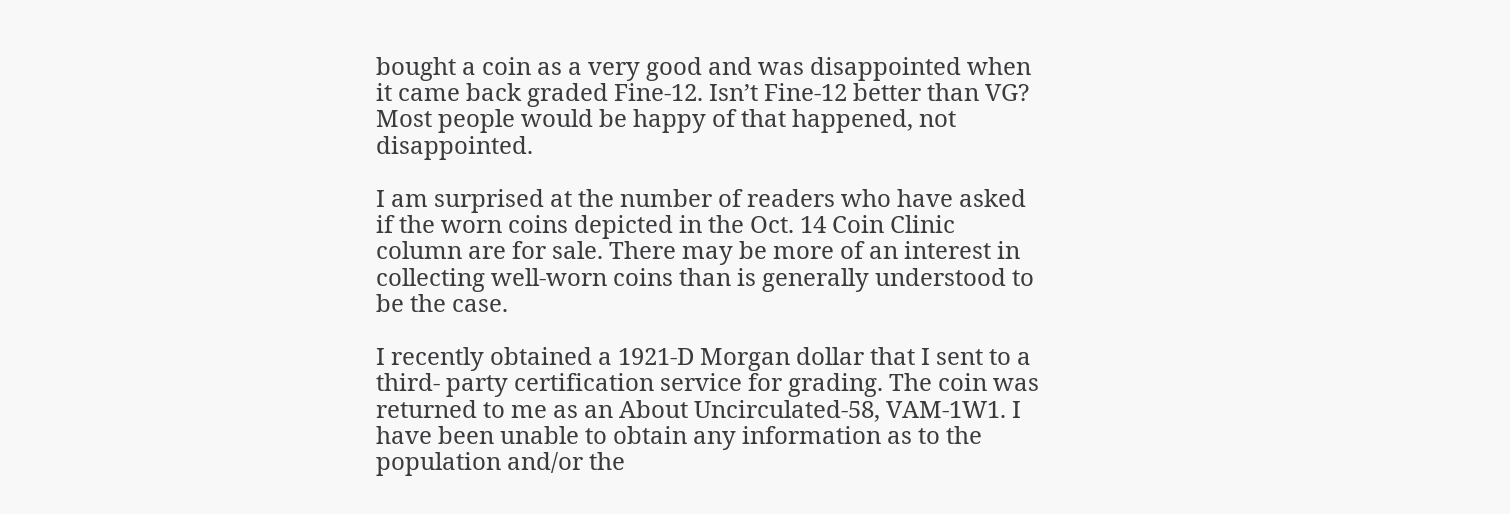bought a coin as a very good and was disappointed when it came back graded Fine-12. Isn’t Fine-12 better than VG? Most people would be happy of that happened, not disappointed.

I am surprised at the number of readers who have asked if the worn coins depicted in the Oct. 14 Coin Clinic column are for sale. There may be more of an interest in collecting well-worn coins than is generally understood to be the case.

I recently obtained a 1921-D Morgan dollar that I sent to a third- party certification service for grading. The coin was returned to me as an About Uncirculated-58, VAM-1W1. I have been unable to obtain any information as to the population and/or the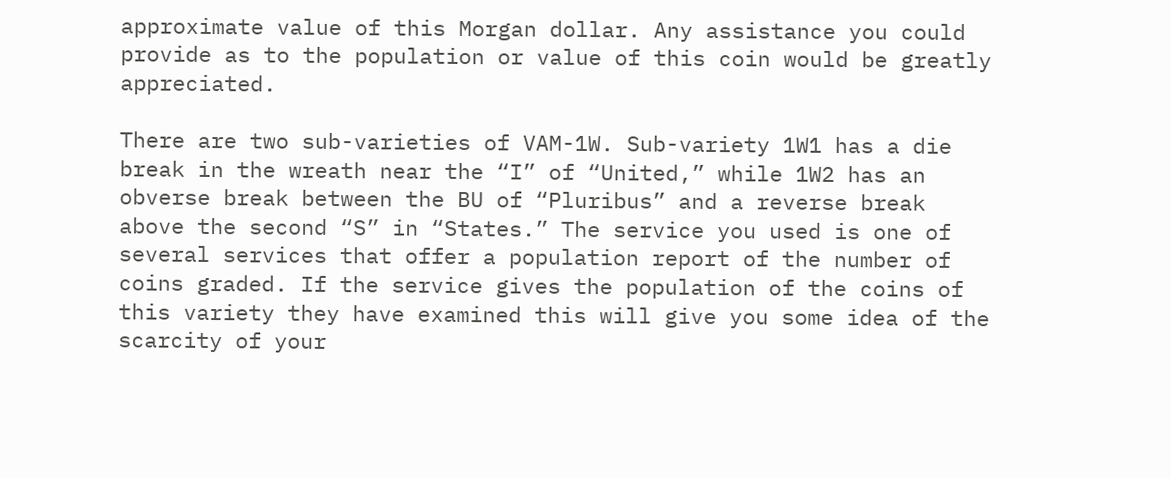approximate value of this Morgan dollar. Any assistance you could provide as to the population or value of this coin would be greatly appreciated.

There are two sub-varieties of VAM-1W. Sub-variety 1W1 has a die break in the wreath near the “I” of “United,” while 1W2 has an obverse break between the BU of “Pluribus” and a reverse break above the second “S” in “States.” The service you used is one of several services that offer a population report of the number of coins graded. If the service gives the population of the coins of this variety they have examined this will give you some idea of the scarcity of your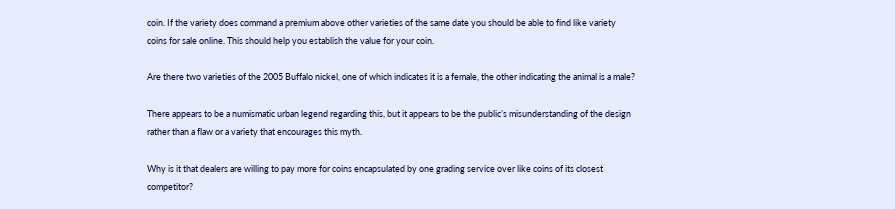coin. If the variety does command a premium above other varieties of the same date you should be able to find like variety coins for sale online. This should help you establish the value for your coin.

Are there two varieties of the 2005 Buffalo nickel, one of which indicates it is a female, the other indicating the animal is a male?

There appears to be a numismatic urban legend regarding this, but it appears to be the public’s misunderstanding of the design rather than a flaw or a variety that encourages this myth.

Why is it that dealers are willing to pay more for coins encapsulated by one grading service over like coins of its closest competitor?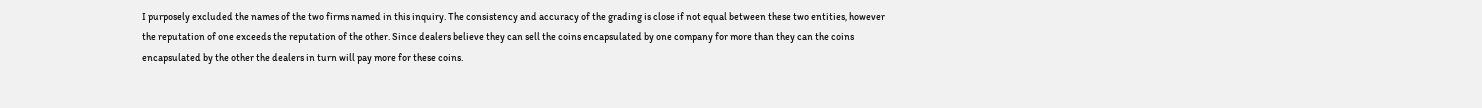I purposely excluded the names of the two firms named in this inquiry. The consistency and accuracy of the grading is close if not equal between these two entities, however the reputation of one exceeds the reputation of the other. Since dealers believe they can sell the coins encapsulated by one company for more than they can the coins encapsulated by the other the dealers in turn will pay more for these coins.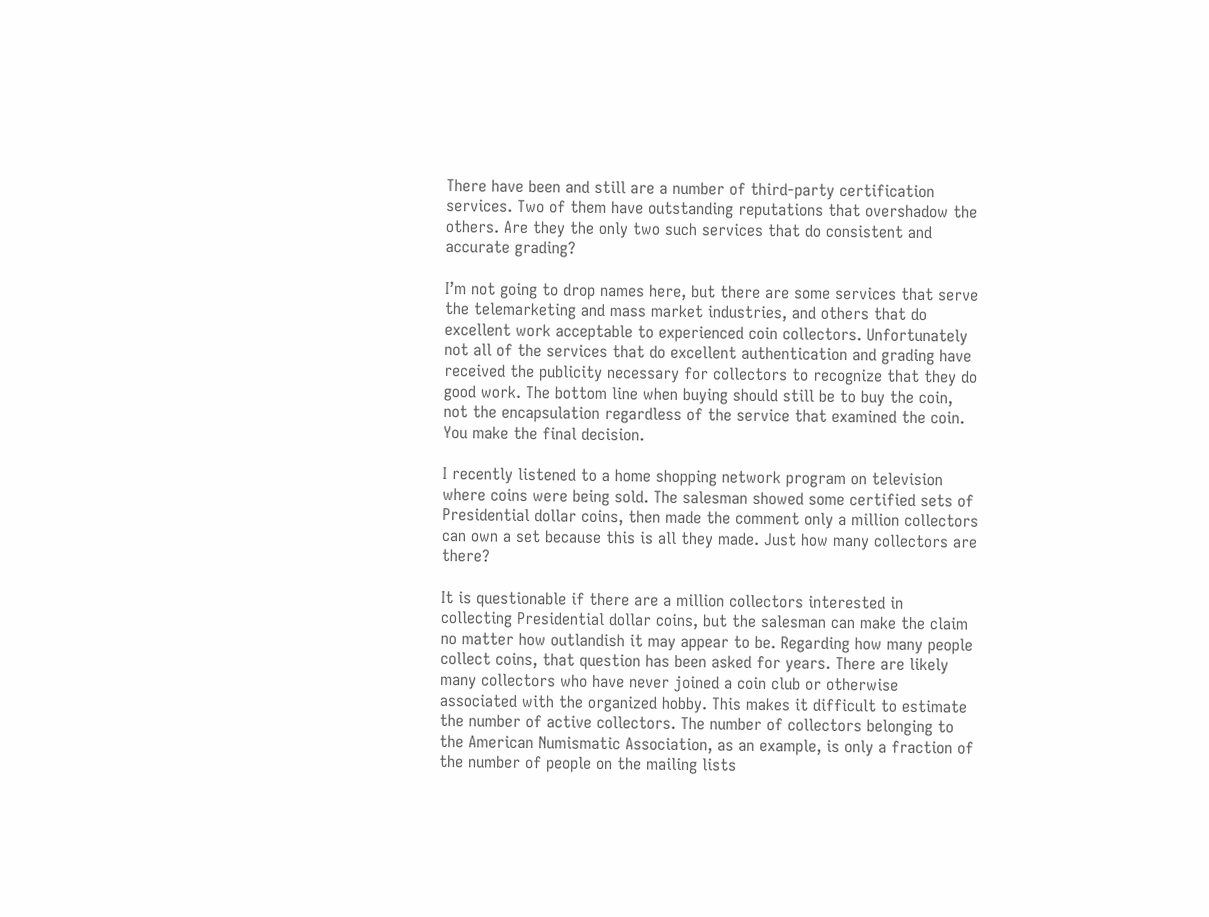There have been and still are a number of third-party certification services. Two of them have outstanding reputations that overshadow the others. Are they the only two such services that do consistent and accurate grading?

I’m not going to drop names here, but there are some services that serve the telemarketing and mass market industries, and others that do excellent work acceptable to experienced coin collectors. Unfortunately not all of the services that do excellent authentication and grading have received the publicity necessary for collectors to recognize that they do good work. The bottom line when buying should still be to buy the coin, not the encapsulation regardless of the service that examined the coin. You make the final decision.

I recently listened to a home shopping network program on television where coins were being sold. The salesman showed some certified sets of Presidential dollar coins, then made the comment only a million collectors can own a set because this is all they made. Just how many collectors are there?

It is questionable if there are a million collectors interested in collecting Presidential dollar coins, but the salesman can make the claim no matter how outlandish it may appear to be. Regarding how many people collect coins, that question has been asked for years. There are likely many collectors who have never joined a coin club or otherwise associated with the organized hobby. This makes it difficult to estimate the number of active collectors. The number of collectors belonging to the American Numismatic Association, as an example, is only a fraction of the number of people on the mailing lists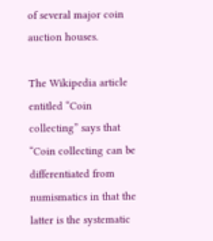of several major coin auction houses.

The Wikipedia article entitled “Coin collecting” says that “Coin collecting can be differentiated from numismatics in that the latter is the systematic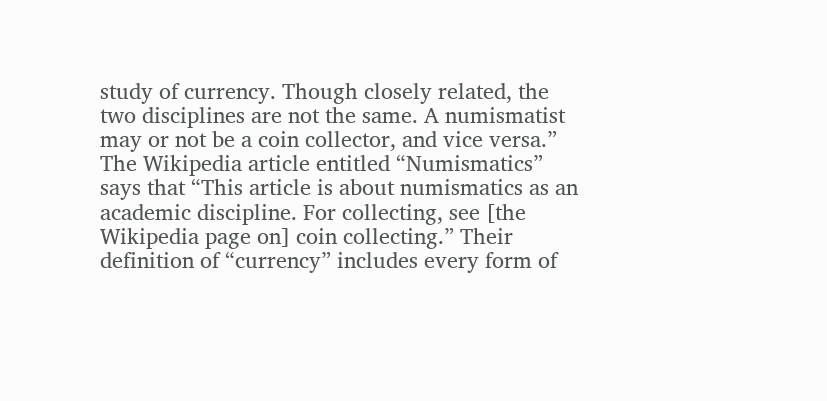study of currency. Though closely related, the two disciplines are not the same. A numismatist may or not be a coin collector, and vice versa.” The Wikipedia article entitled “Numismatics” says that “This article is about numismatics as an academic discipline. For collecting, see [the Wikipedia page on] coin collecting.” Their definition of “currency” includes every form of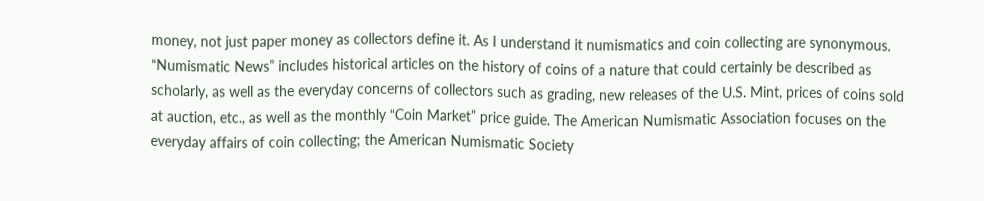money, not just paper money as collectors define it. As I understand it numismatics and coin collecting are synonymous. “Numismatic News” includes historical articles on the history of coins of a nature that could certainly be described as scholarly, as well as the everyday concerns of collectors such as grading, new releases of the U.S. Mint, prices of coins sold at auction, etc., as well as the monthly “Coin Market” price guide. The American Numismatic Association focuses on the everyday affairs of coin collecting; the American Numismatic Society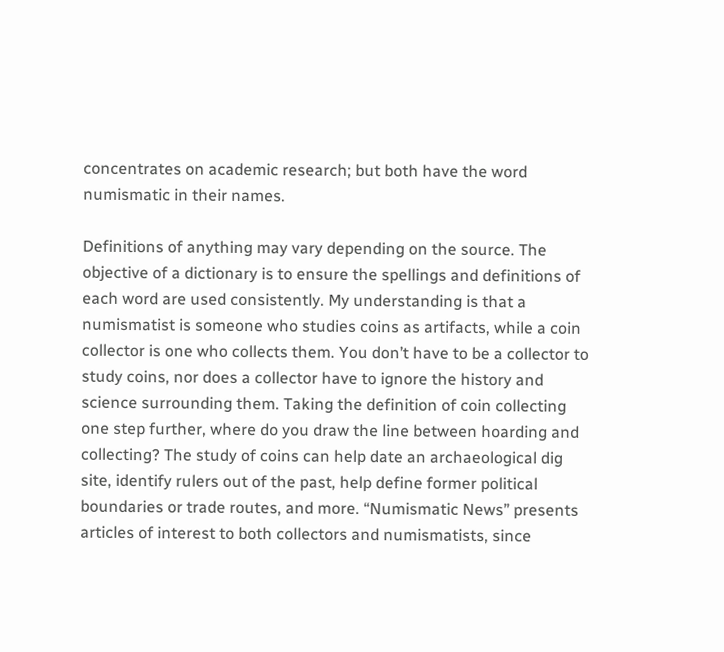concentrates on academic research; but both have the word numismatic in their names.

Definitions of anything may vary depending on the source. The objective of a dictionary is to ensure the spellings and definitions of each word are used consistently. My understanding is that a numismatist is someone who studies coins as artifacts, while a coin collector is one who collects them. You don’t have to be a collector to study coins, nor does a collector have to ignore the history and science surrounding them. Taking the definition of coin collecting one step further, where do you draw the line between hoarding and collecting? The study of coins can help date an archaeological dig site, identify rulers out of the past, help define former political boundaries or trade routes, and more. “Numismatic News” presents articles of interest to both collectors and numismatists, since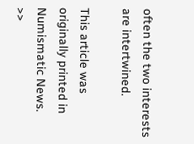often the two interests are intertwined.

This article was originally printed in Numismatic News.
>>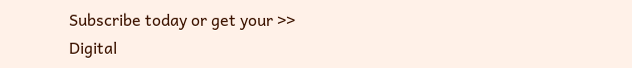Subscribe today or get your >> Digital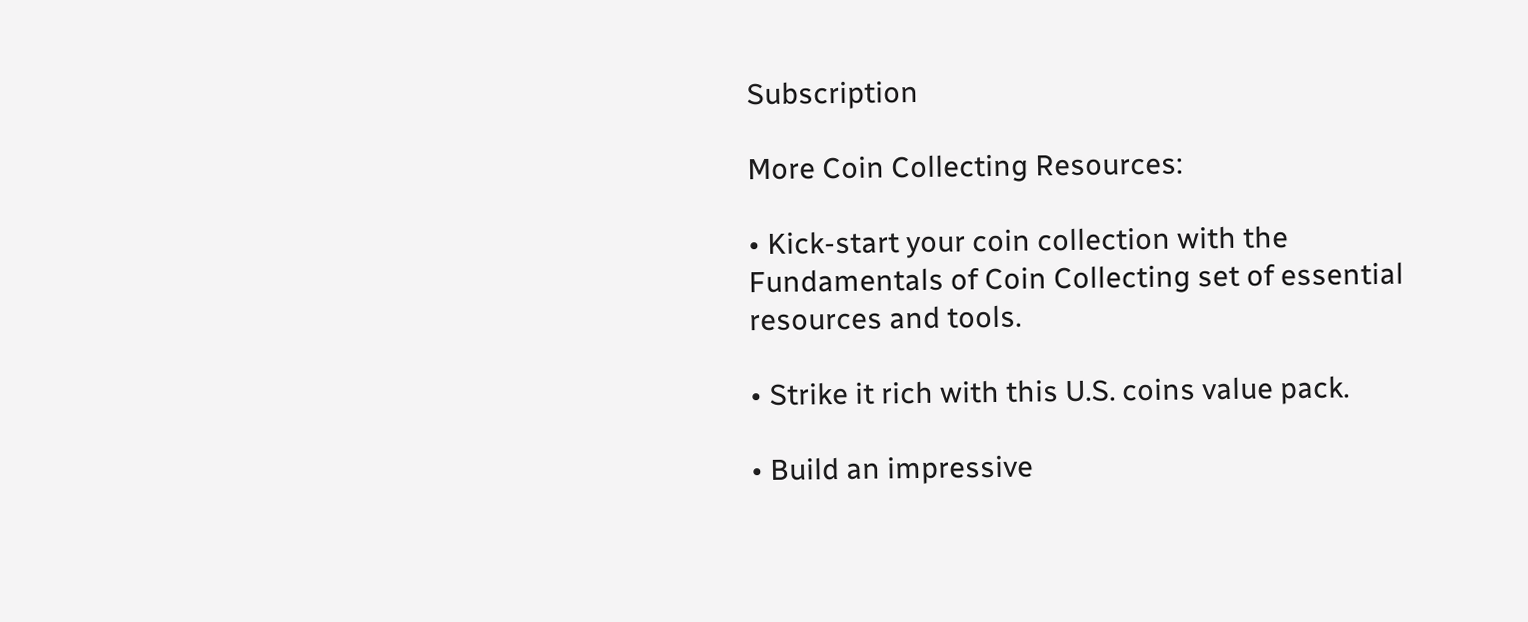Subscription

More Coin Collecting Resources:

• Kick-start your coin collection with the Fundamentals of Coin Collecting set of essential resources and tools.

• Strike it rich with this U.S. coins value pack.

• Build an impressive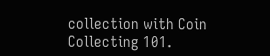collection with Coin Collecting 101.